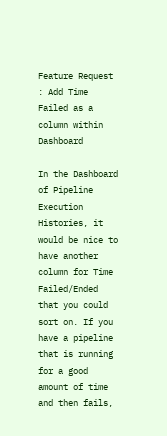Feature Request : Add Time Failed as a column within Dashboard

In the Dashboard of Pipeline Execution Histories, it would be nice to have another column for Time Failed/Ended that you could sort on. If you have a pipeline that is running for a good amount of time and then fails,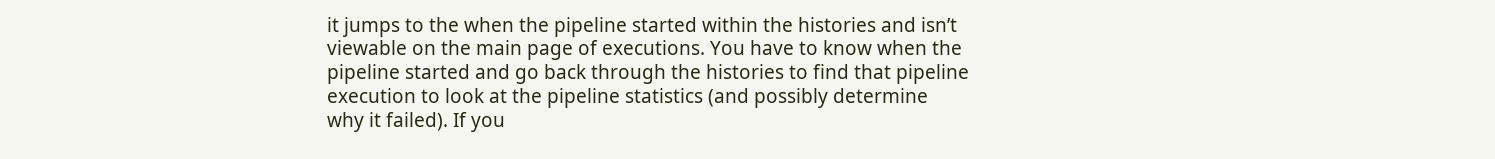it jumps to the when the pipeline started within the histories and isn’t viewable on the main page of executions. You have to know when the pipeline started and go back through the histories to find that pipeline execution to look at the pipeline statistics (and possibly determine why it failed). If you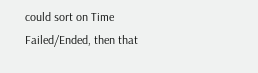could sort on Time Failed/Ended, then that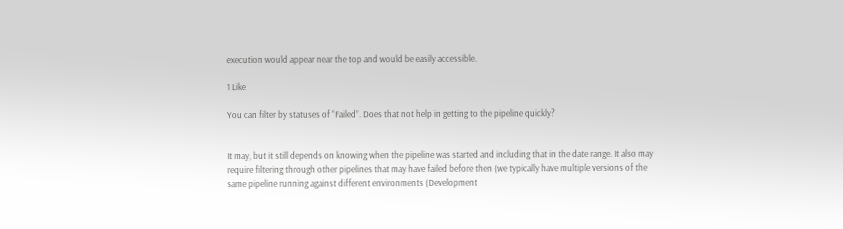execution would appear near the top and would be easily accessible.

1 Like

You can filter by statuses of “Failed”. Does that not help in getting to the pipeline quickly?


It may, but it still depends on knowing when the pipeline was started and including that in the date range. It also may require filtering through other pipelines that may have failed before then (we typically have multiple versions of the same pipeline running against different environments (Development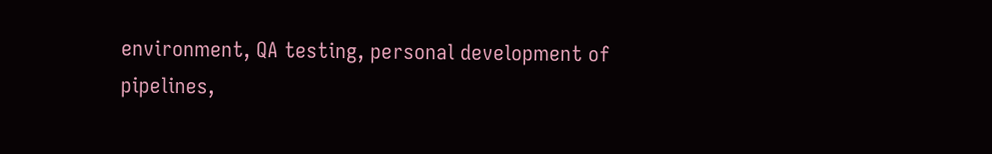environment, QA testing, personal development of pipelines,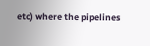etc) where the pipelines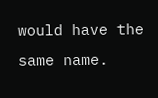would have the same name.